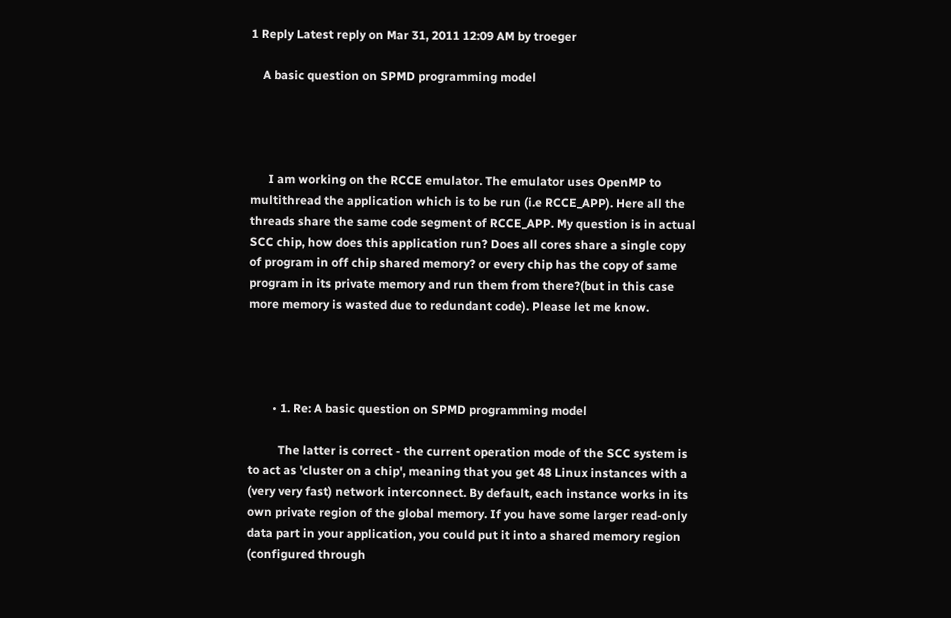1 Reply Latest reply on Mar 31, 2011 12:09 AM by troeger

    A basic question on SPMD programming model




      I am working on the RCCE emulator. The emulator uses OpenMP to multithread the application which is to be run (i.e RCCE_APP). Here all the threads share the same code segment of RCCE_APP. My question is in actual SCC chip, how does this application run? Does all cores share a single copy of program in off chip shared memory? or every chip has the copy of same program in its private memory and run them from there?(but in this case more memory is wasted due to redundant code). Please let me know.




        • 1. Re: A basic question on SPMD programming model

          The latter is correct - the current operation mode of the SCC system is to act as 'cluster on a chip', meaning that you get 48 Linux instances with a (very very fast) network interconnect. By default, each instance works in its own private region of the global memory. If you have some larger read-only data part in your application, you could put it into a shared memory region (configured through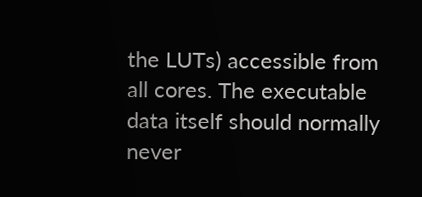the LUTs) accessible from all cores. The executable data itself should normally never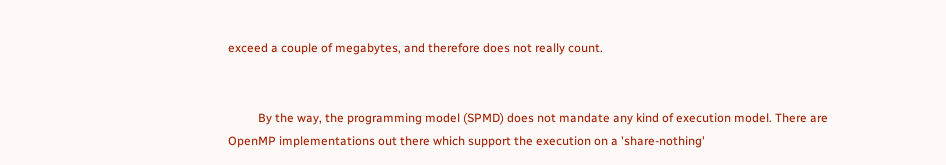exceed a couple of megabytes, and therefore does not really count.


          By the way, the programming model (SPMD) does not mandate any kind of execution model. There are OpenMP implementations out there which support the execution on a 'share-nothing'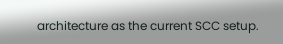architecture as the current SCC setup.